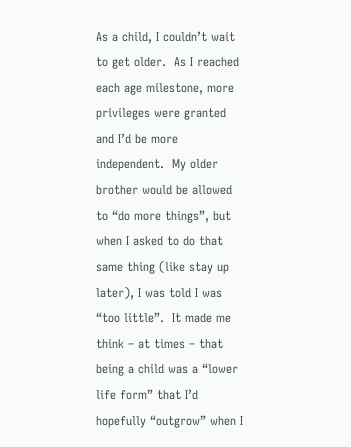As a child, I couldn’t wait to get older.  As I reached each age milestone, more privileges were granted and I’d be more independent.  My older brother would be allowed to “do more things”, but when I asked to do that same thing (like stay up later), I was told I was “too little”.  It made me think – at times – that being a child was a “lower life form” that I’d hopefully “outgrow” when I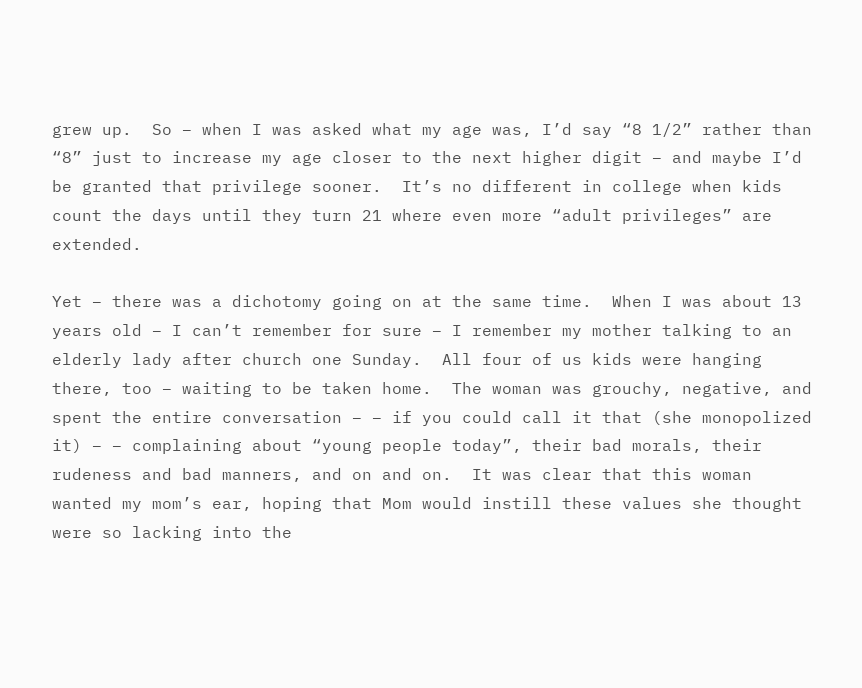grew up.  So – when I was asked what my age was, I’d say “8 1/2” rather than “8” just to increase my age closer to the next higher digit – and maybe I’d be granted that privilege sooner.  It’s no different in college when kids count the days until they turn 21 where even more “adult privileges” are extended.

Yet – there was a dichotomy going on at the same time.  When I was about 13 years old – I can’t remember for sure – I remember my mother talking to an elderly lady after church one Sunday.  All four of us kids were hanging there, too – waiting to be taken home.  The woman was grouchy, negative, and spent the entire conversation – – if you could call it that (she monopolized it) – – complaining about “young people today”, their bad morals, their rudeness and bad manners, and on and on.  It was clear that this woman wanted my mom’s ear, hoping that Mom would instill these values she thought were so lacking into the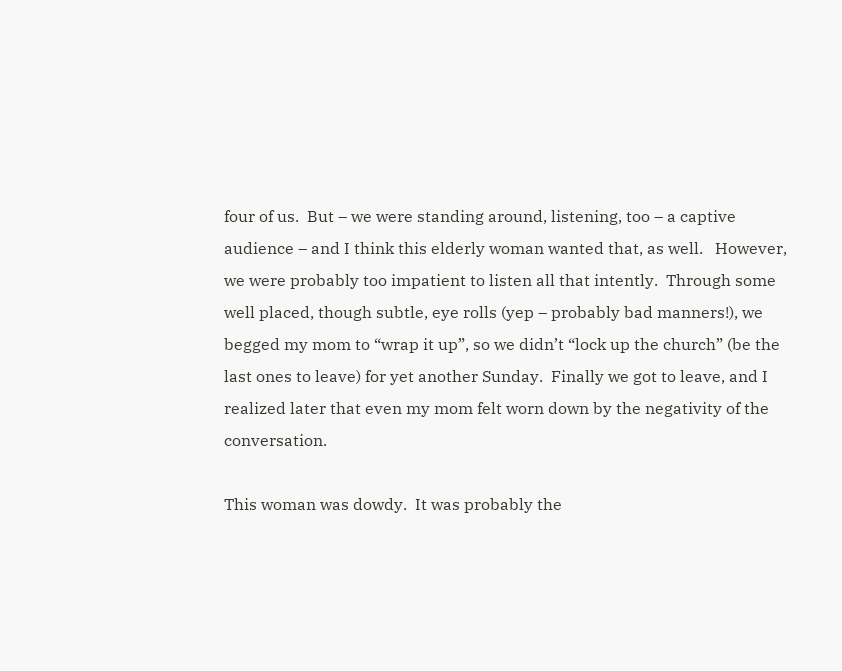four of us.  But – we were standing around, listening, too – a captive audience – and I think this elderly woman wanted that, as well.   However, we were probably too impatient to listen all that intently.  Through some well placed, though subtle, eye rolls (yep – probably bad manners!), we begged my mom to “wrap it up”, so we didn’t “lock up the church” (be the last ones to leave) for yet another Sunday.  Finally we got to leave, and I realized later that even my mom felt worn down by the negativity of the conversation.

This woman was dowdy.  It was probably the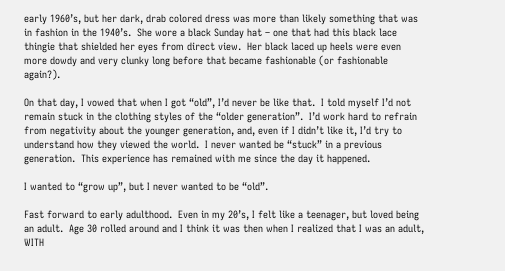early 1960’s, but her dark, drab colored dress was more than likely something that was in fashion in the 1940’s.  She wore a black Sunday hat – one that had this black lace thingie that shielded her eyes from direct view.  Her black laced up heels were even more dowdy and very clunky long before that became fashionable (or fashionable again?).

On that day, I vowed that when I got “old”, I’d never be like that.  I told myself I’d not remain stuck in the clothing styles of the “older generation”.  I’d work hard to refrain from negativity about the younger generation, and, even if I didn’t like it, I’d try to understand how they viewed the world.  I never wanted be “stuck” in a previous generation.  This experience has remained with me since the day it happened.

I wanted to “grow up”, but I never wanted to be “old”.

Fast forward to early adulthood.  Even in my 20’s, I felt like a teenager, but loved being an adult.  Age 30 rolled around and I think it was then when I realized that I was an adult, WITH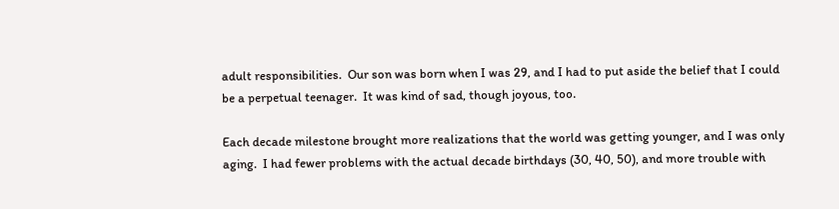adult responsibilities.  Our son was born when I was 29, and I had to put aside the belief that I could be a perpetual teenager.  It was kind of sad, though joyous, too.

Each decade milestone brought more realizations that the world was getting younger, and I was only aging.  I had fewer problems with the actual decade birthdays (30, 40, 50), and more trouble with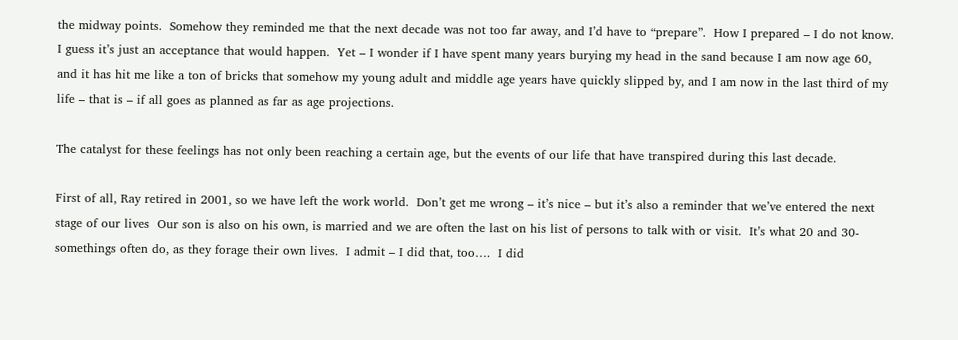the midway points.  Somehow they reminded me that the next decade was not too far away, and I’d have to “prepare”.  How I prepared – I do not know.  I guess it’s just an acceptance that would happen.  Yet – I wonder if I have spent many years burying my head in the sand because I am now age 60, and it has hit me like a ton of bricks that somehow my young adult and middle age years have quickly slipped by, and I am now in the last third of my life – that is – if all goes as planned as far as age projections.

The catalyst for these feelings has not only been reaching a certain age, but the events of our life that have transpired during this last decade.

First of all, Ray retired in 2001, so we have left the work world.  Don’t get me wrong – it’s nice – but it’s also a reminder that we’ve entered the next stage of our lives  Our son is also on his own, is married and we are often the last on his list of persons to talk with or visit.  It’s what 20 and 30-somethings often do, as they forage their own lives.  I admit – I did that, too….  I did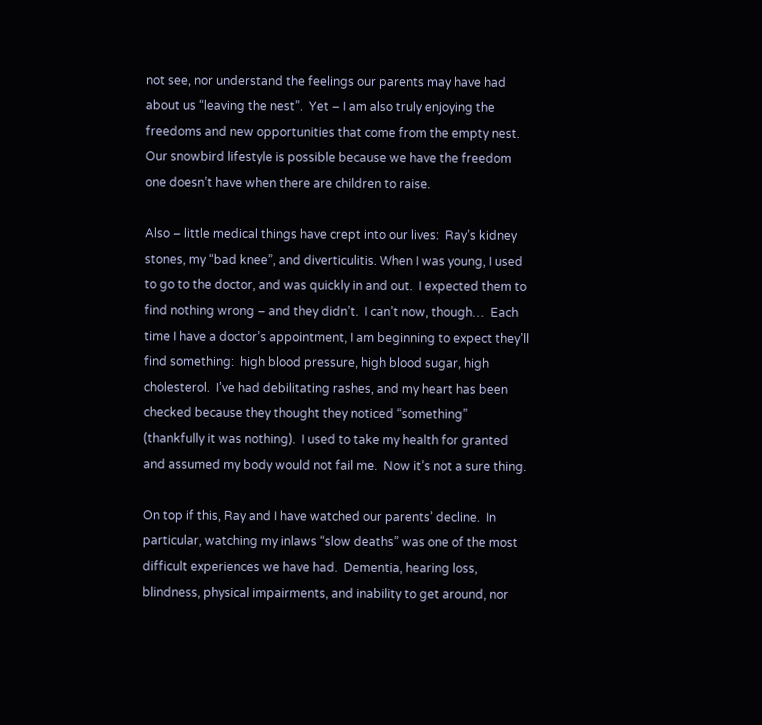not see, nor understand the feelings our parents may have had about us “leaving the nest”.  Yet – I am also truly enjoying the freedoms and new opportunities that come from the empty nest.  Our snowbird lifestyle is possible because we have the freedom one doesn’t have when there are children to raise.

Also – little medical things have crept into our lives:  Ray’s kidney stones, my “bad knee”, and diverticulitis. When I was young, I used to go to the doctor, and was quickly in and out.  I expected them to find nothing wrong – and they didn’t.  I can’t now, though…  Each time I have a doctor’s appointment, I am beginning to expect they’ll find something:  high blood pressure, high blood sugar, high cholesterol.  I’ve had debilitating rashes, and my heart has been checked because they thought they noticed “something” (thankfully it was nothing).  I used to take my health for granted and assumed my body would not fail me.  Now it’s not a sure thing.

On top if this, Ray and I have watched our parents’ decline.  In particular, watching my inlaws “slow deaths” was one of the most difficult experiences we have had.  Dementia, hearing loss, blindness, physical impairments, and inability to get around, nor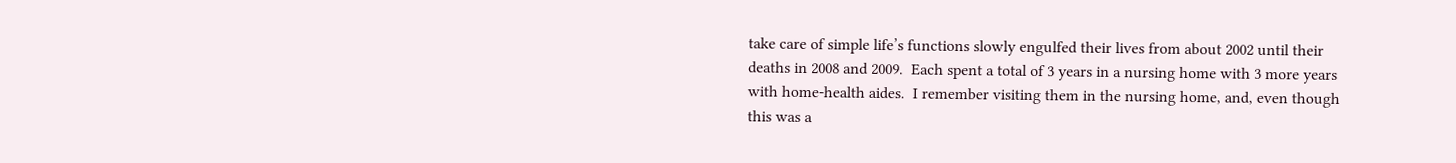take care of simple life’s functions slowly engulfed their lives from about 2002 until their deaths in 2008 and 2009.  Each spent a total of 3 years in a nursing home with 3 more years with home-health aides.  I remember visiting them in the nursing home, and, even though this was a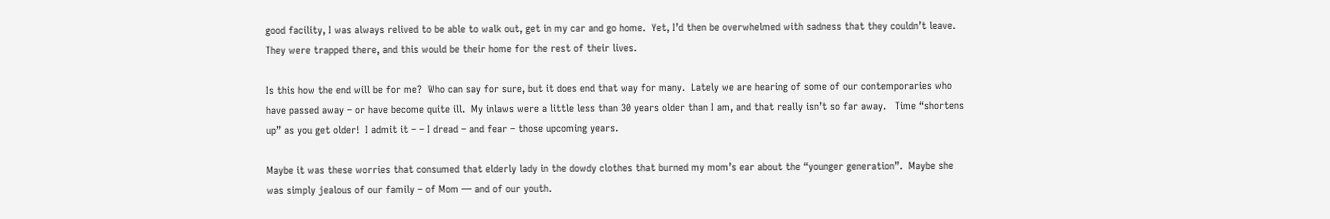good facility, I was always relived to be able to walk out, get in my car and go home.  Yet, I’d then be overwhelmed with sadness that they couldn’t leave.  They were trapped there, and this would be their home for the rest of their lives.

Is this how the end will be for me?  Who can say for sure, but it does end that way for many.  Lately we are hearing of some of our contemporaries who have passed away – or have become quite ill.  My inlaws were a little less than 30 years older than I am, and that really isn’t so far away.   Time “shortens up” as you get older!  I admit it – – I dread – and fear – those upcoming years.

Maybe it was these worries that consumed that elderly lady in the dowdy clothes that burned my mom’s ear about the “younger generation”.  Maybe she was simply jealous of our family – of Mom — and of our youth.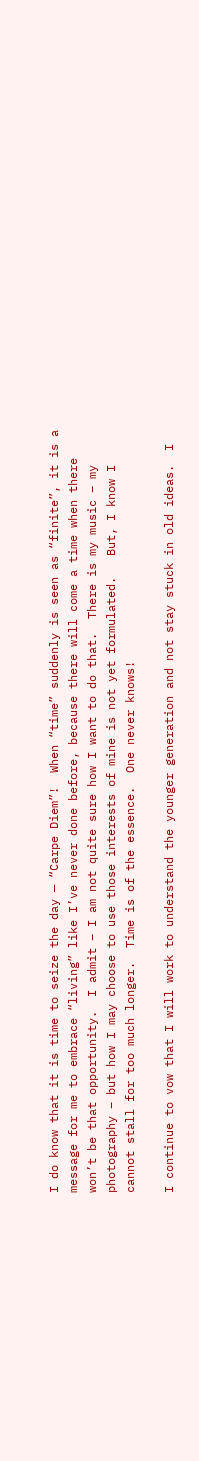I do know that it is time to seize the day — “Carpe Diem”!  When “time” suddenly is seen as “finite”, it is a message for me to embrace “living” like I’ve never done before, because there will come a time when there won’t be that opportunity.  I admit – I am not quite sure how I want to do that.  There is my music – my photography – but how I may choose to use those interests of mine is not yet formulated.   But, I know I cannot stall for too much longer.  Time is of the essence.  One never knows!

I continue to vow that I will work to understand the younger generation and not stay stuck in old ideas.  I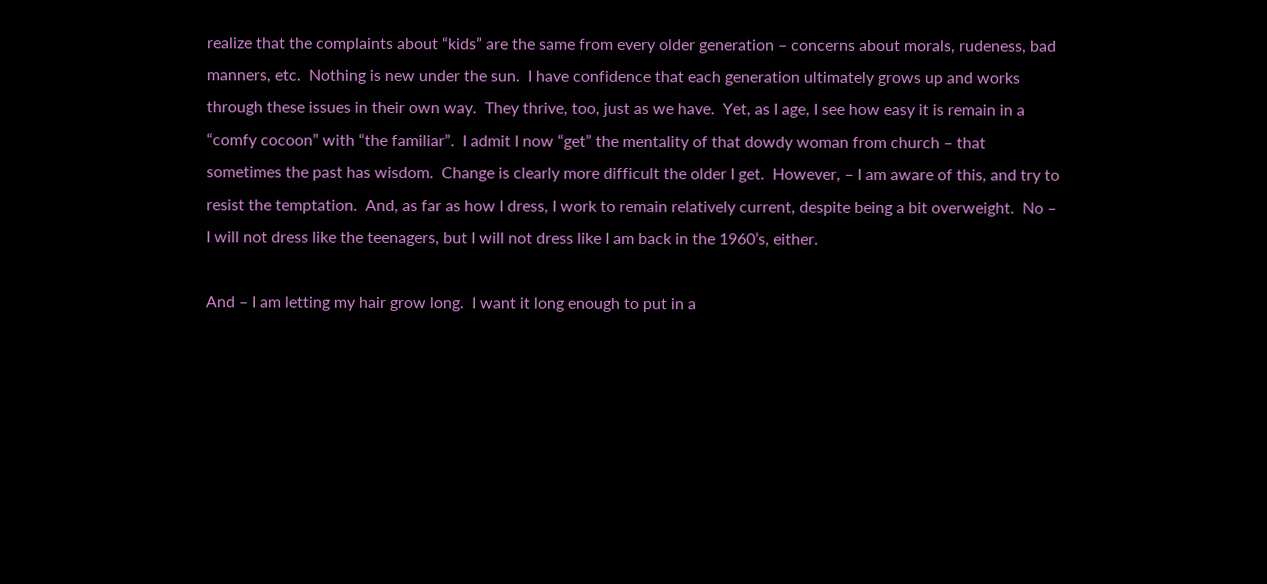realize that the complaints about “kids” are the same from every older generation – concerns about morals, rudeness, bad manners, etc.  Nothing is new under the sun.  I have confidence that each generation ultimately grows up and works through these issues in their own way.  They thrive, too, just as we have.  Yet, as I age, I see how easy it is remain in a “comfy cocoon” with “the familiar”.  I admit I now “get” the mentality of that dowdy woman from church – that sometimes the past has wisdom.  Change is clearly more difficult the older I get.  However, – I am aware of this, and try to resist the temptation.  And, as far as how I dress, I work to remain relatively current, despite being a bit overweight.  No – I will not dress like the teenagers, but I will not dress like I am back in the 1960’s, either.

And – I am letting my hair grow long.  I want it long enough to put in a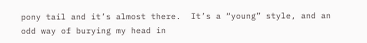pony tail and it’s almost there.  It’s a “young” style, and an odd way of burying my head in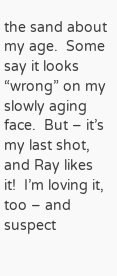the sand about my age.  Some say it looks “wrong” on my slowly aging face.  But – it’s my last shot, and Ray likes it!  I’m loving it, too – and suspect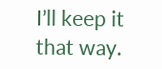I’ll keep it that way.